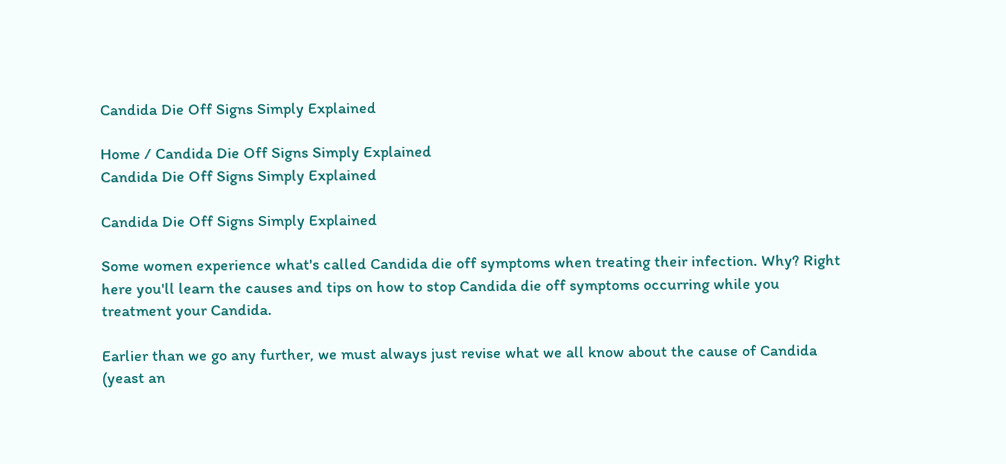Candida Die Off Signs Simply Explained

Home / Candida Die Off Signs Simply Explained
Candida Die Off Signs Simply Explained

Candida Die Off Signs Simply Explained

Some women experience what's called Candida die off symptoms when treating their infection. Why? Right here you'll learn the causes and tips on how to stop Candida die off symptoms occurring while you treatment your Candida.

Earlier than we go any further, we must always just revise what we all know about the cause of Candida (yeast an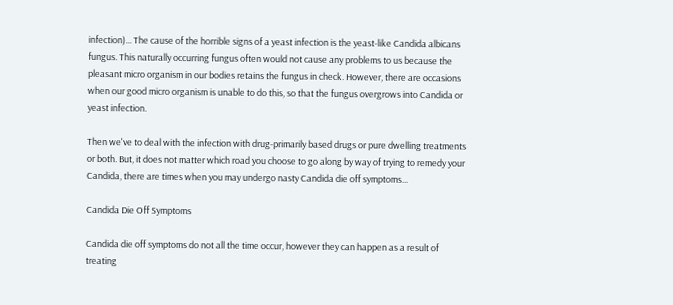infection)... The cause of the horrible signs of a yeast infection is the yeast-like Candida albicans fungus. This naturally occurring fungus often would not cause any problems to us because the pleasant micro organism in our bodies retains the fungus in check. However, there are occasions when our good micro organism is unable to do this, so that the fungus overgrows into Candida or yeast infection.

Then we've to deal with the infection with drug-primarily based drugs or pure dwelling treatments or both. But, it does not matter which road you choose to go along by way of trying to remedy your Candida, there are times when you may undergo nasty Candida die off symptoms...

Candida Die Off Symptoms

Candida die off symptoms do not all the time occur, however they can happen as a result of treating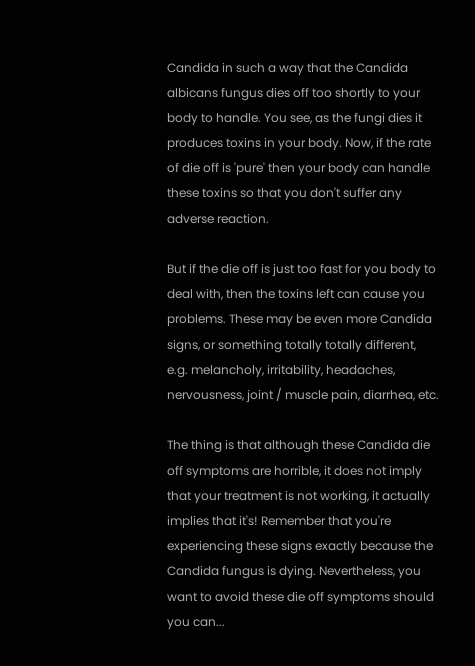Candida in such a way that the Candida albicans fungus dies off too shortly to your body to handle. You see, as the fungi dies it produces toxins in your body. Now, if the rate of die off is 'pure' then your body can handle these toxins so that you don't suffer any adverse reaction.

But if the die off is just too fast for you body to deal with, then the toxins left can cause you problems. These may be even more Candida signs, or something totally totally different, e.g. melancholy, irritability, headaches, nervousness, joint / muscle pain, diarrhea, etc.

The thing is that although these Candida die off symptoms are horrible, it does not imply that your treatment is not working, it actually implies that it's! Remember that you're experiencing these signs exactly because the Candida fungus is dying. Nevertheless, you want to avoid these die off symptoms should you can...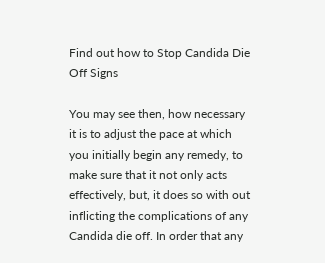Find out how to Stop Candida Die Off Signs

You may see then, how necessary it is to adjust the pace at which you initially begin any remedy, to make sure that it not only acts effectively, but, it does so with out inflicting the complications of any Candida die off. In order that any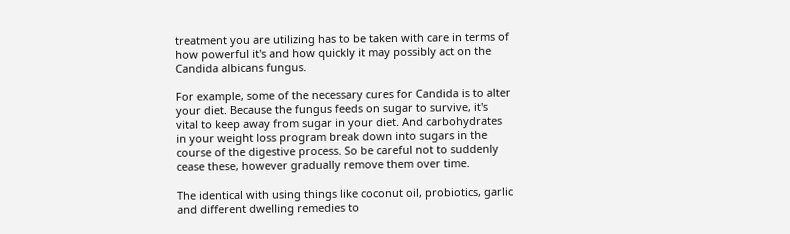treatment you are utilizing has to be taken with care in terms of how powerful it's and how quickly it may possibly act on the Candida albicans fungus.

For example, some of the necessary cures for Candida is to alter your diet. Because the fungus feeds on sugar to survive, it's vital to keep away from sugar in your diet. And carbohydrates in your weight loss program break down into sugars in the course of the digestive process. So be careful not to suddenly cease these, however gradually remove them over time.

The identical with using things like coconut oil, probiotics, garlic and different dwelling remedies to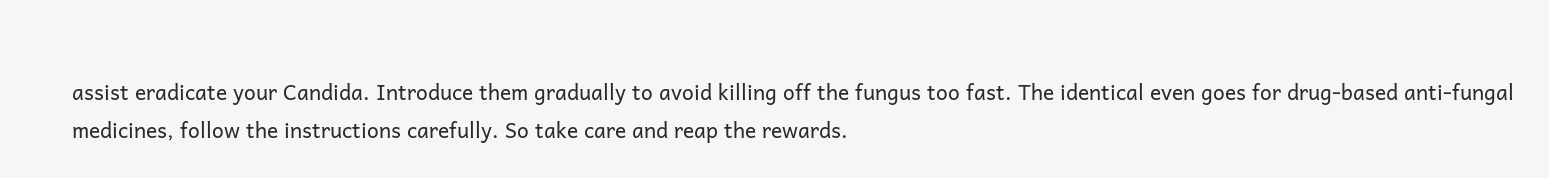assist eradicate your Candida. Introduce them gradually to avoid killing off the fungus too fast. The identical even goes for drug-based anti-fungal medicines, follow the instructions carefully. So take care and reap the rewards.